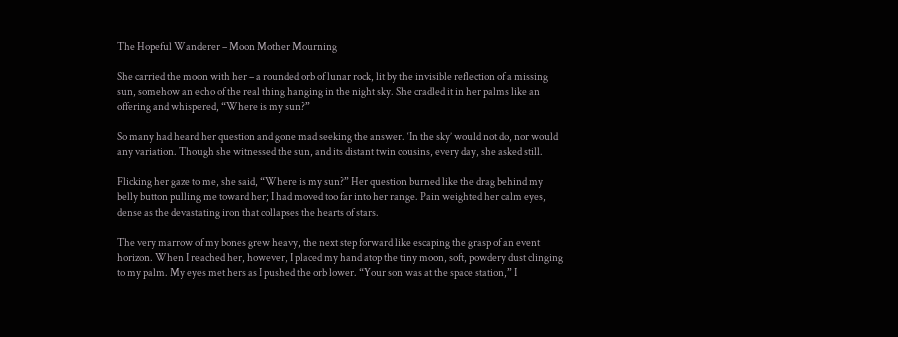The Hopeful Wanderer – Moon Mother Mourning

She carried the moon with her – a rounded orb of lunar rock, lit by the invisible reflection of a missing sun, somehow an echo of the real thing hanging in the night sky. She cradled it in her palms like an offering and whispered, “Where is my sun?”

So many had heard her question and gone mad seeking the answer. ‘In the sky’ would not do, nor would any variation. Though she witnessed the sun, and its distant twin cousins, every day, she asked still.

Flicking her gaze to me, she said, “Where is my sun?” Her question burned like the drag behind my belly button pulling me toward her; I had moved too far into her range. Pain weighted her calm eyes, dense as the devastating iron that collapses the hearts of stars.

The very marrow of my bones grew heavy, the next step forward like escaping the grasp of an event horizon. When I reached her, however, I placed my hand atop the tiny moon, soft, powdery dust clinging to my palm. My eyes met hers as I pushed the orb lower. “Your son was at the space station,” I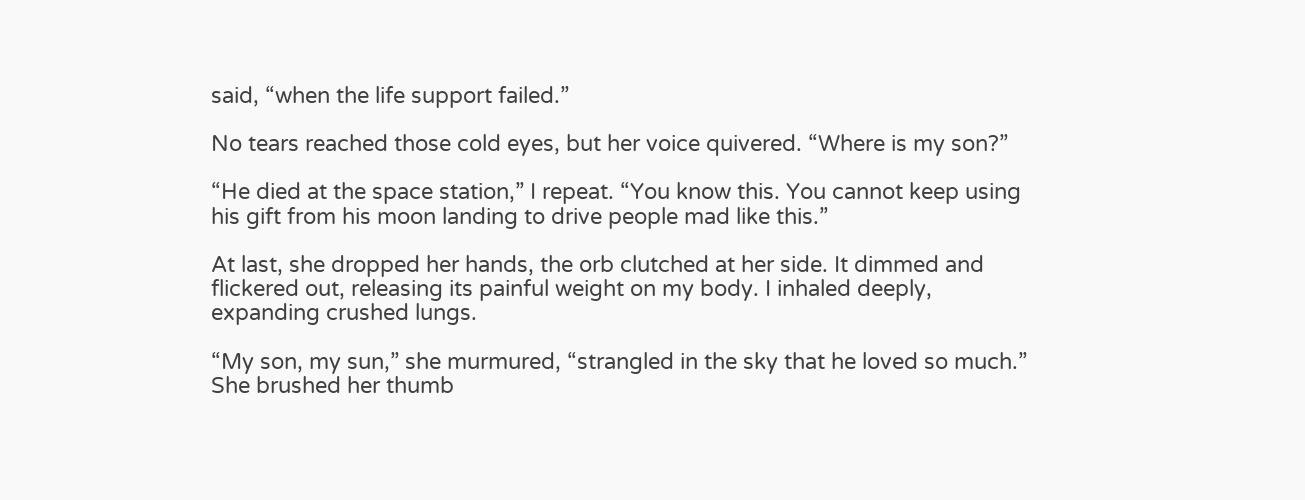said, “when the life support failed.”

No tears reached those cold eyes, but her voice quivered. “Where is my son?”

“He died at the space station,” I repeat. “You know this. You cannot keep using his gift from his moon landing to drive people mad like this.”

At last, she dropped her hands, the orb clutched at her side. It dimmed and flickered out, releasing its painful weight on my body. I inhaled deeply, expanding crushed lungs.

“My son, my sun,” she murmured, “strangled in the sky that he loved so much.” She brushed her thumb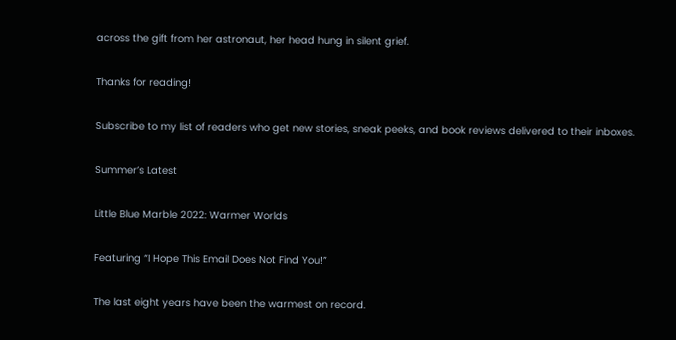across the gift from her astronaut, her head hung in silent grief.

Thanks for reading!

Subscribe to my list of readers who get new stories, sneak peeks, and book reviews delivered to their inboxes.

Summer’s Latest

Little Blue Marble 2022: Warmer Worlds

Featuring “I Hope This Email Does Not Find You!”

The last eight years have been the warmest on record.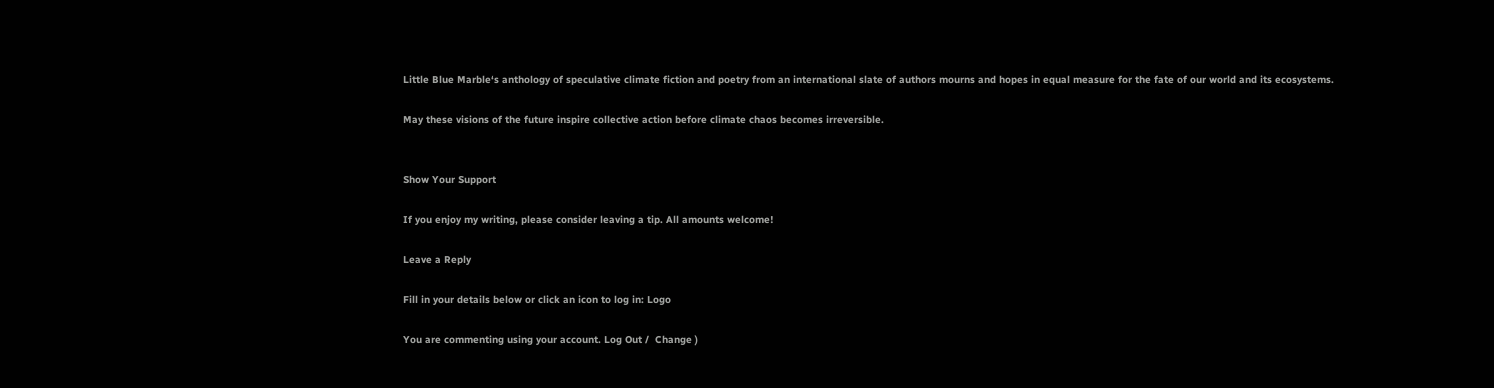Little Blue Marble‘s anthology of speculative climate fiction and poetry from an international slate of authors mourns and hopes in equal measure for the fate of our world and its ecosystems.

May these visions of the future inspire collective action before climate chaos becomes irreversible.


Show Your Support

If you enjoy my writing, please consider leaving a tip. All amounts welcome!

Leave a Reply

Fill in your details below or click an icon to log in: Logo

You are commenting using your account. Log Out /  Change )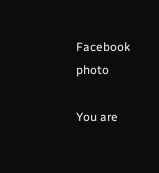Facebook photo

You are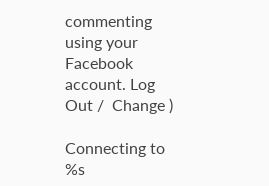commenting using your Facebook account. Log Out /  Change )

Connecting to %s